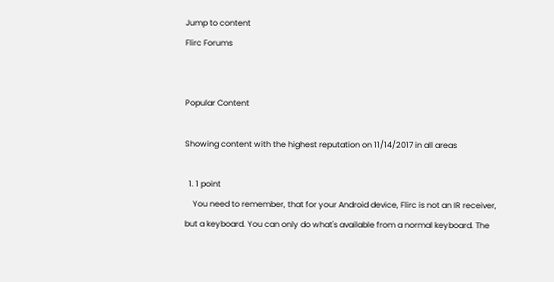Jump to content
Flirc Forums


Popular Content

Showing content with the highest reputation on 11/14/2017 in all areas

  1. 1 point
    You need to remember, that for your Android device, Flirc is not an IR receiver, but a keyboard. You can only do what's available from a normal keyboard. The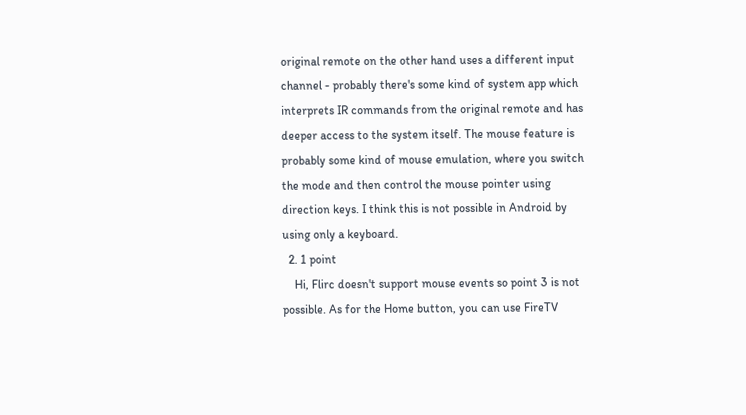original remote on the other hand uses a different input channel - probably there's some kind of system app which interprets IR commands from the original remote and has deeper access to the system itself. The mouse feature is probably some kind of mouse emulation, where you switch the mode and then control the mouse pointer using direction keys. I think this is not possible in Android by using only a keyboard.
  2. 1 point
    Hi, Flirc doesn't support mouse events so point 3 is not possible. As for the Home button, you can use FireTV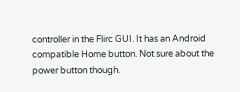controller in the Flirc GUI. It has an Android compatible Home button. Not sure about the power button though.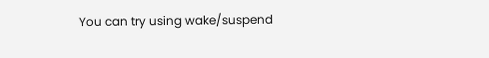You can try using wake/suspend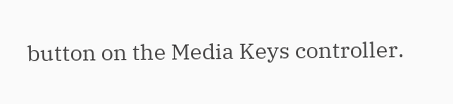button on the Media Keys controller.